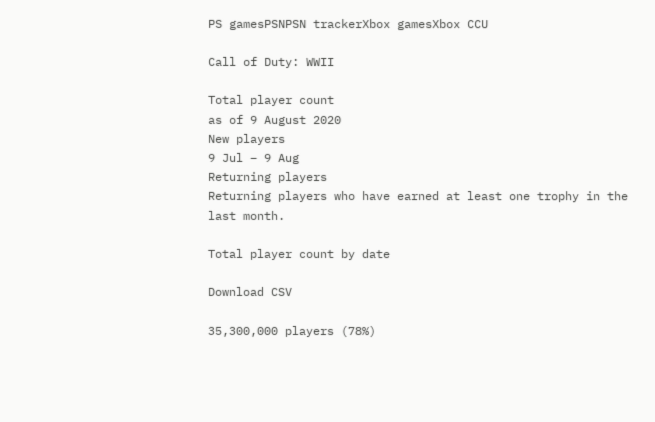PS gamesPSNPSN trackerXbox gamesXbox CCU

Call of Duty: WWII

Total player count
as of 9 August 2020
New players
9 Jul – 9 Aug
Returning players
Returning players who have earned at least one trophy in the last month.

Total player count by date

Download CSV

35,300,000 players (78%)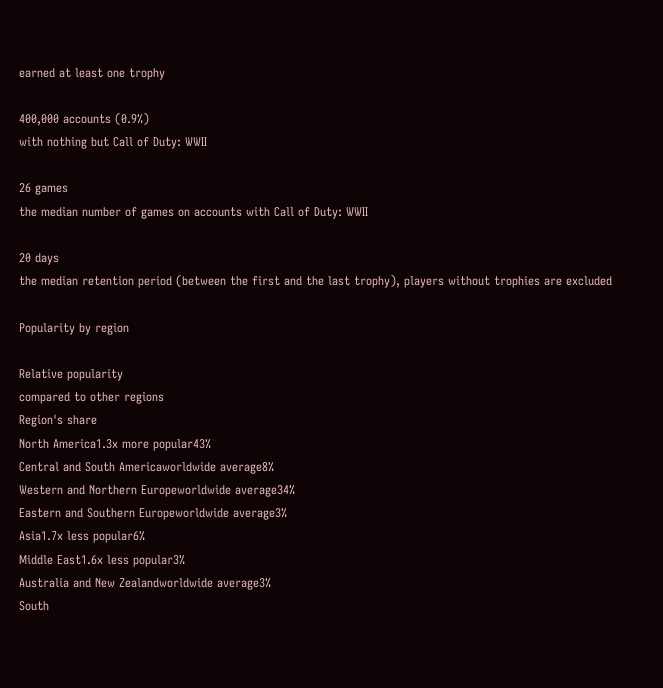earned at least one trophy

400,000 accounts (0.9%)
with nothing but Call of Duty: WWII

26 games
the median number of games on accounts with Call of Duty: WWII

20 days
the median retention period (between the first and the last trophy), players without trophies are excluded

Popularity by region

Relative popularity
compared to other regions
Region's share
North America1.3x more popular43%
Central and South Americaworldwide average8%
Western and Northern Europeworldwide average34%
Eastern and Southern Europeworldwide average3%
Asia1.7x less popular6%
Middle East1.6x less popular3%
Australia and New Zealandworldwide average3%
South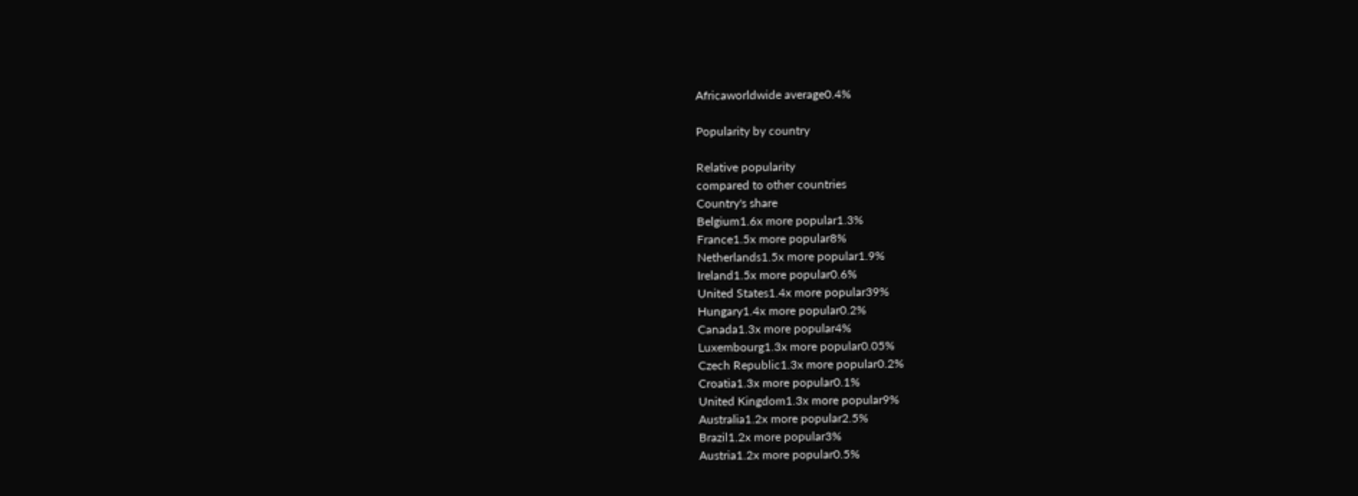Africaworldwide average0.4%

Popularity by country

Relative popularity
compared to other countries
Country's share
Belgium1.6x more popular1.3%
France1.5x more popular8%
Netherlands1.5x more popular1.9%
Ireland1.5x more popular0.6%
United States1.4x more popular39%
Hungary1.4x more popular0.2%
Canada1.3x more popular4%
Luxembourg1.3x more popular0.05%
Czech Republic1.3x more popular0.2%
Croatia1.3x more popular0.1%
United Kingdom1.3x more popular9%
Australia1.2x more popular2.5%
Brazil1.2x more popular3%
Austria1.2x more popular0.5%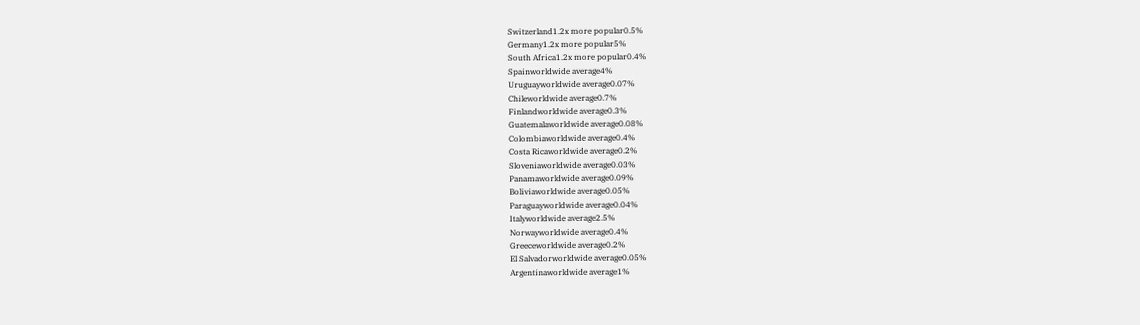Switzerland1.2x more popular0.5%
Germany1.2x more popular5%
South Africa1.2x more popular0.4%
Spainworldwide average4%
Uruguayworldwide average0.07%
Chileworldwide average0.7%
Finlandworldwide average0.3%
Guatemalaworldwide average0.08%
Colombiaworldwide average0.4%
Costa Ricaworldwide average0.2%
Sloveniaworldwide average0.03%
Panamaworldwide average0.09%
Boliviaworldwide average0.05%
Paraguayworldwide average0.04%
Italyworldwide average2.5%
Norwayworldwide average0.4%
Greeceworldwide average0.2%
El Salvadorworldwide average0.05%
Argentinaworldwide average1%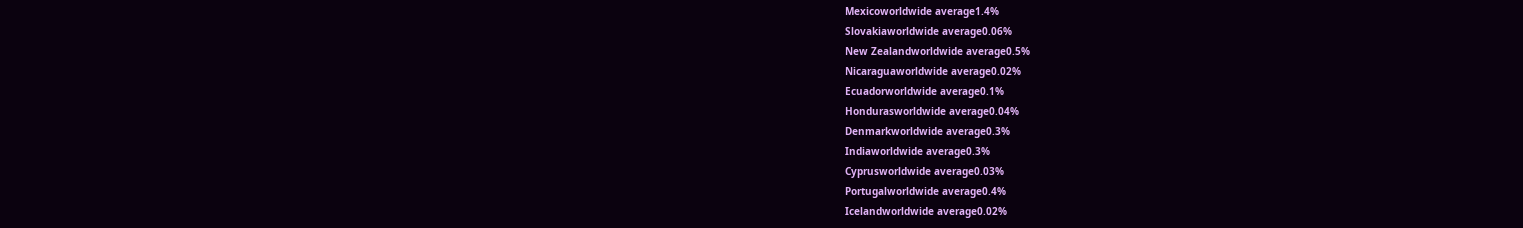Mexicoworldwide average1.4%
Slovakiaworldwide average0.06%
New Zealandworldwide average0.5%
Nicaraguaworldwide average0.02%
Ecuadorworldwide average0.1%
Hondurasworldwide average0.04%
Denmarkworldwide average0.3%
Indiaworldwide average0.3%
Cyprusworldwide average0.03%
Portugalworldwide average0.4%
Icelandworldwide average0.02%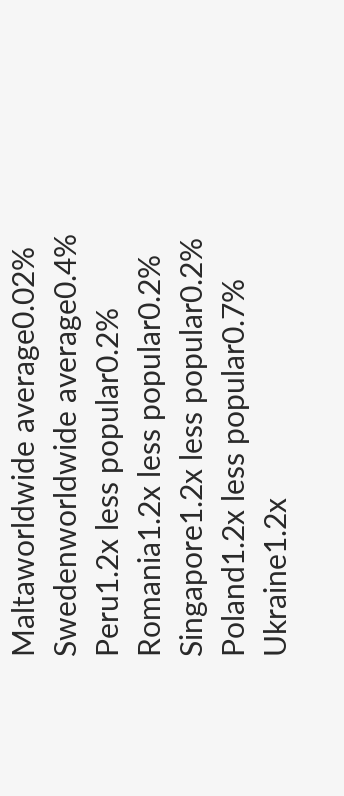Maltaworldwide average0.02%
Swedenworldwide average0.4%
Peru1.2x less popular0.2%
Romania1.2x less popular0.2%
Singapore1.2x less popular0.2%
Poland1.2x less popular0.7%
Ukraine1.2x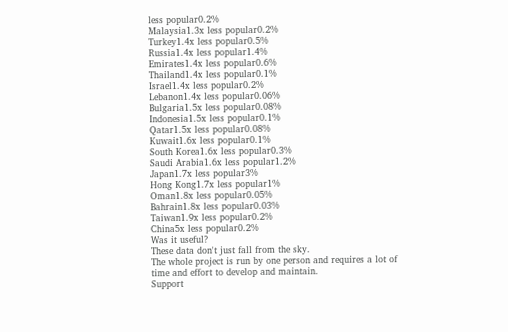less popular0.2%
Malaysia1.3x less popular0.2%
Turkey1.4x less popular0.5%
Russia1.4x less popular1.4%
Emirates1.4x less popular0.6%
Thailand1.4x less popular0.1%
Israel1.4x less popular0.2%
Lebanon1.4x less popular0.06%
Bulgaria1.5x less popular0.08%
Indonesia1.5x less popular0.1%
Qatar1.5x less popular0.08%
Kuwait1.6x less popular0.1%
South Korea1.6x less popular0.3%
Saudi Arabia1.6x less popular1.2%
Japan1.7x less popular3%
Hong Kong1.7x less popular1%
Oman1.8x less popular0.05%
Bahrain1.8x less popular0.03%
Taiwan1.9x less popular0.2%
China5x less popular0.2%
Was it useful?
These data don't just fall from the sky.
The whole project is run by one person and requires a lot of time and effort to develop and maintain.
Support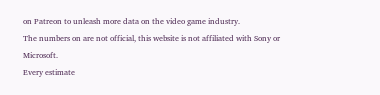on Patreon to unleash more data on the video game industry.
The numbers on are not official, this website is not affiliated with Sony or Microsoft.
Every estimate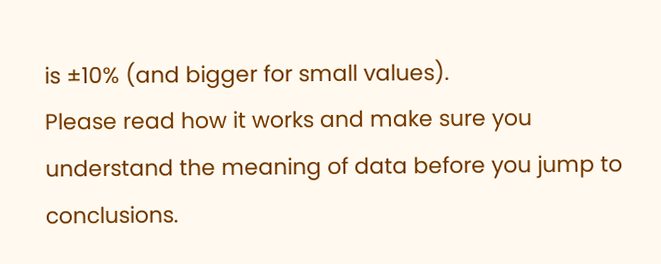is ±10% (and bigger for small values).
Please read how it works and make sure you understand the meaning of data before you jump to conclusions.